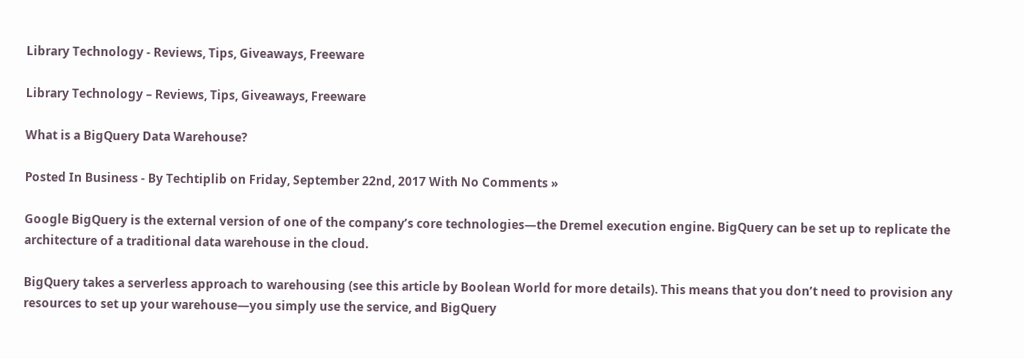Library Technology - Reviews, Tips, Giveaways, Freeware

Library Technology – Reviews, Tips, Giveaways, Freeware

What is a BigQuery Data Warehouse?

Posted In Business - By Techtiplib on Friday, September 22nd, 2017 With No Comments »

Google BigQuery is the external version of one of the company’s core technologies—the Dremel execution engine. BigQuery can be set up to replicate the architecture of a traditional data warehouse in the cloud.

BigQuery takes a serverless approach to warehousing (see this article by Boolean World for more details). This means that you don’t need to provision any resources to set up your warehouse—you simply use the service, and BigQuery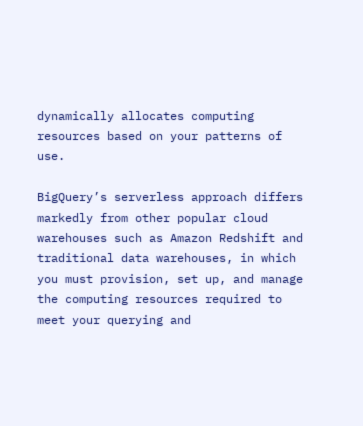dynamically allocates computing resources based on your patterns of use.

BigQuery’s serverless approach differs markedly from other popular cloud warehouses such as Amazon Redshift and traditional data warehouses, in which you must provision, set up, and manage the computing resources required to meet your querying and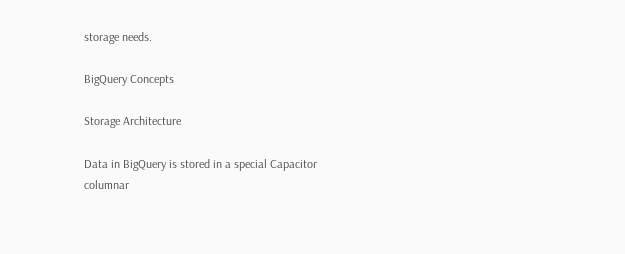storage needs.

BigQuery Concepts

Storage Architecture

Data in BigQuery is stored in a special Capacitor columnar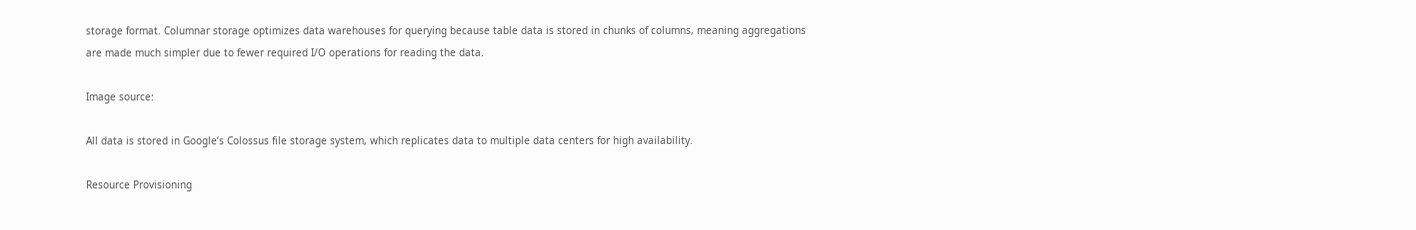storage format. Columnar storage optimizes data warehouses for querying because table data is stored in chunks of columns, meaning aggregations are made much simpler due to fewer required I/O operations for reading the data.

Image source:

All data is stored in Google’s Colossus file storage system, which replicates data to multiple data centers for high availability.

Resource Provisioning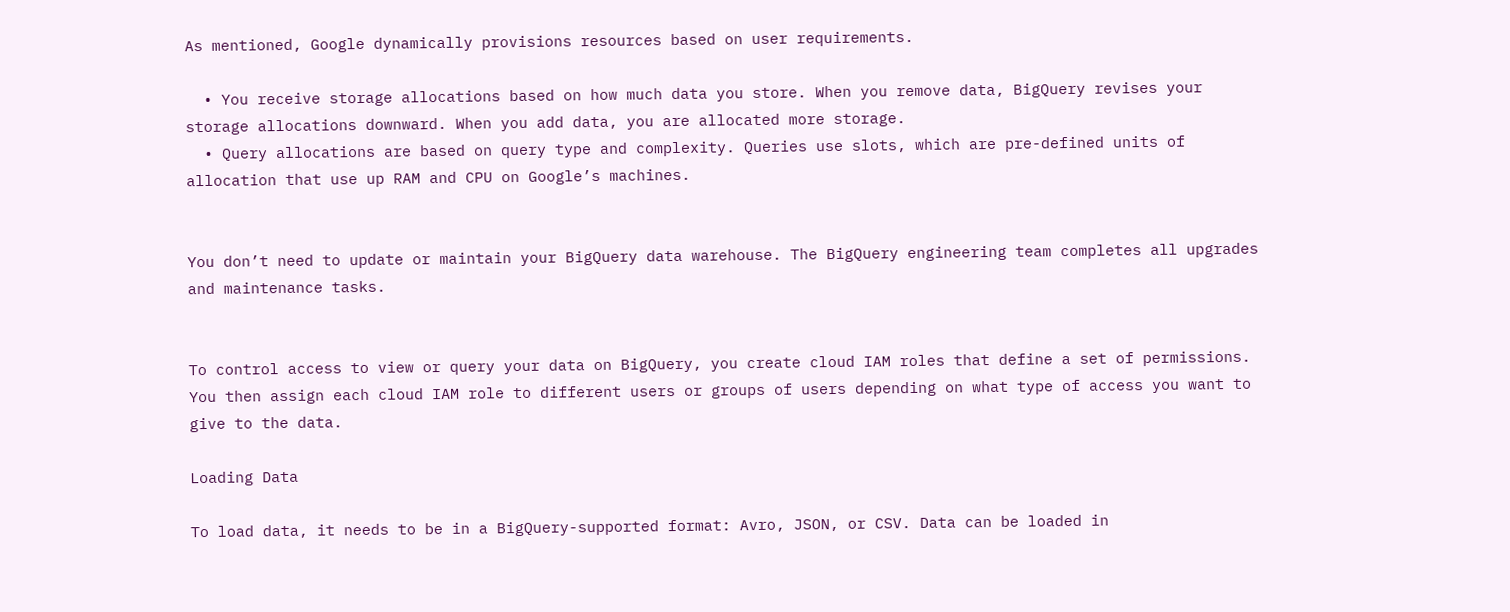As mentioned, Google dynamically provisions resources based on user requirements.

  • You receive storage allocations based on how much data you store. When you remove data, BigQuery revises your storage allocations downward. When you add data, you are allocated more storage.
  • Query allocations are based on query type and complexity. Queries use slots, which are pre-defined units of allocation that use up RAM and CPU on Google’s machines.


You don’t need to update or maintain your BigQuery data warehouse. The BigQuery engineering team completes all upgrades and maintenance tasks.


To control access to view or query your data on BigQuery, you create cloud IAM roles that define a set of permissions. You then assign each cloud IAM role to different users or groups of users depending on what type of access you want to give to the data.

Loading Data

To load data, it needs to be in a BigQuery-supported format: Avro, JSON, or CSV. Data can be loaded in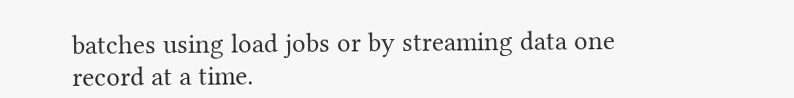batches using load jobs or by streaming data one record at a time.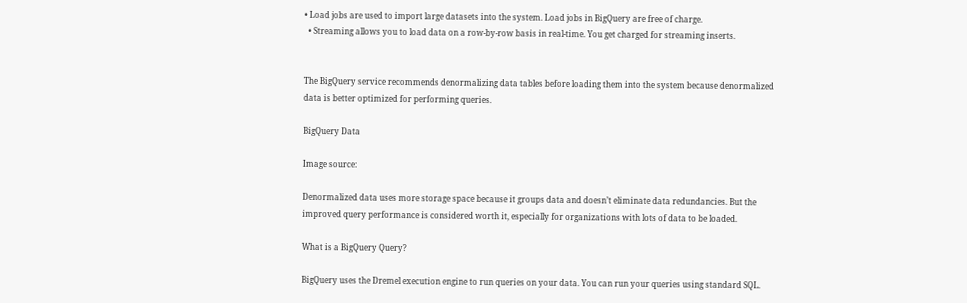• Load jobs are used to import large datasets into the system. Load jobs in BigQuery are free of charge.
  • Streaming allows you to load data on a row-by-row basis in real-time. You get charged for streaming inserts.


The BigQuery service recommends denormalizing data tables before loading them into the system because denormalized data is better optimized for performing queries.

BigQuery Data

Image source:

Denormalized data uses more storage space because it groups data and doesn’t eliminate data redundancies. But the improved query performance is considered worth it, especially for organizations with lots of data to be loaded.

What is a BigQuery Query?

BigQuery uses the Dremel execution engine to run queries on your data. You can run your queries using standard SQL.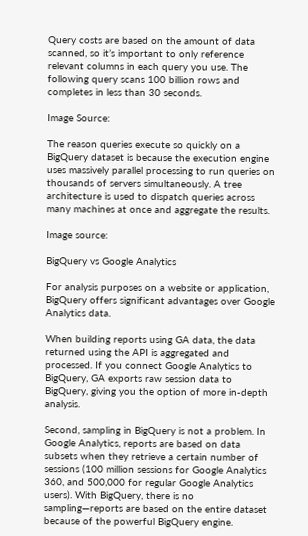Query costs are based on the amount of data scanned, so it’s important to only reference relevant columns in each query you use. The following query scans 100 billion rows and completes in less than 30 seconds.

Image Source:

The reason queries execute so quickly on a BigQuery dataset is because the execution engine uses massively parallel processing to run queries on thousands of servers simultaneously. A tree architecture is used to dispatch queries across many machines at once and aggregate the results.

Image source:

BigQuery vs Google Analytics

For analysis purposes on a website or application, BigQuery offers significant advantages over Google Analytics data.

When building reports using GA data, the data returned using the API is aggregated and processed. If you connect Google Analytics to BigQuery, GA exports raw session data to BigQuery, giving you the option of more in-depth analysis.

Second, sampling in BigQuery is not a problem. In Google Analytics, reports are based on data subsets when they retrieve a certain number of sessions (100 million sessions for Google Analytics 360, and 500,000 for regular Google Analytics users). With BigQuery, there is no sampling—reports are based on the entire dataset because of the powerful BigQuery engine.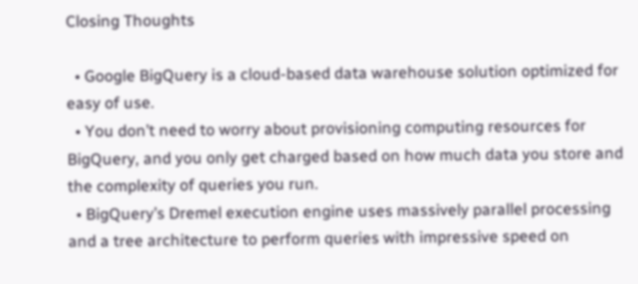Closing Thoughts

  • Google BigQuery is a cloud-based data warehouse solution optimized for easy of use.
  • You don’t need to worry about provisioning computing resources for BigQuery, and you only get charged based on how much data you store and the complexity of queries you run.
  • BigQuery’s Dremel execution engine uses massively parallel processing and a tree architecture to perform queries with impressive speed on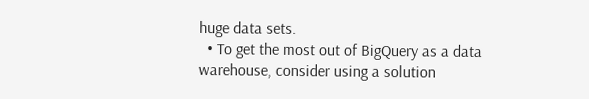huge data sets.
  • To get the most out of BigQuery as a data warehouse, consider using a solution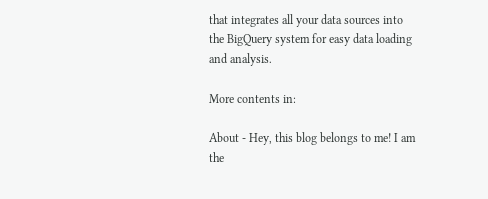that integrates all your data sources into the BigQuery system for easy data loading and analysis.

More contents in:

About - Hey, this blog belongs to me! I am the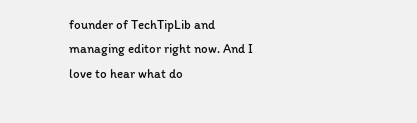founder of TechTipLib and managing editor right now. And I love to hear what do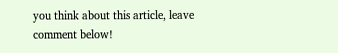you think about this article, leave comment below!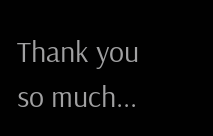Thank you so much...